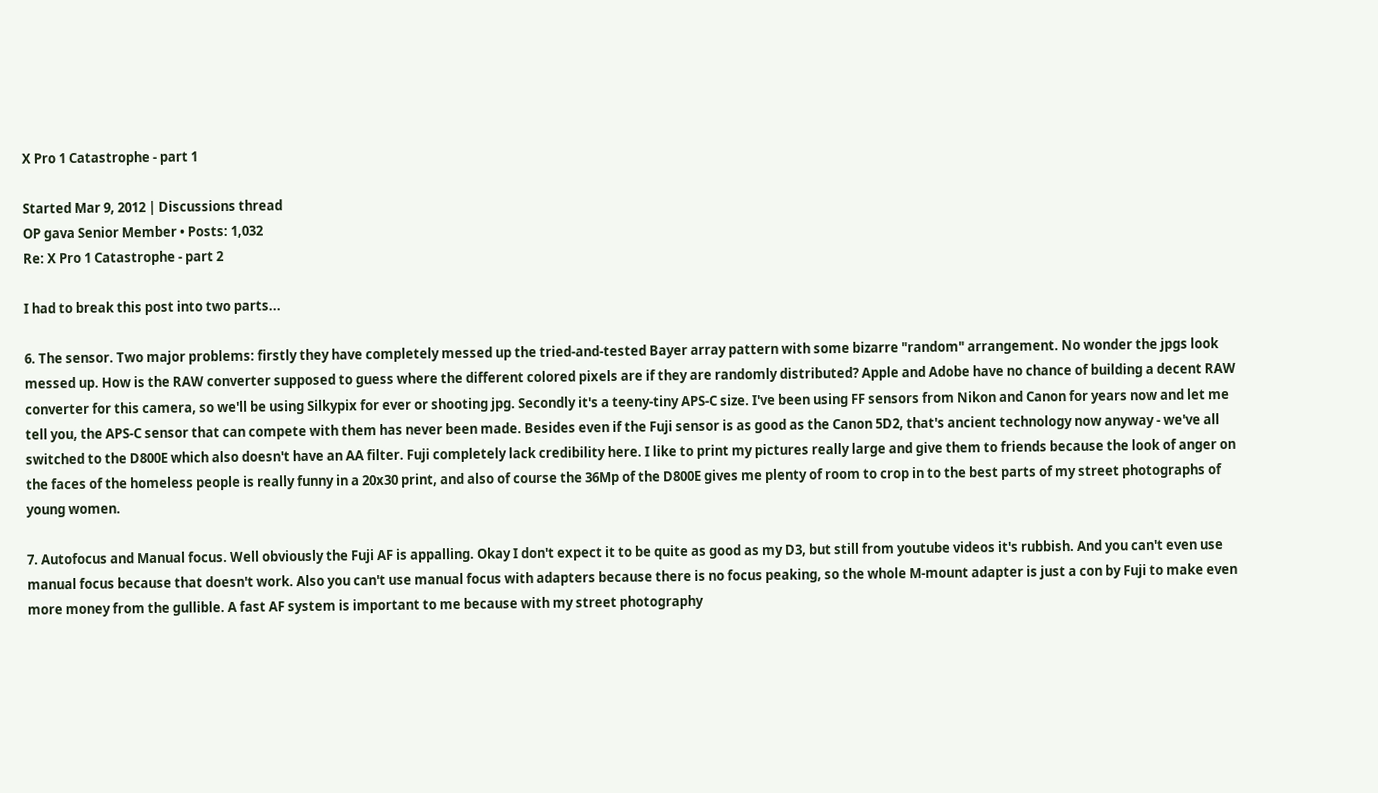X Pro 1 Catastrophe - part 1

Started Mar 9, 2012 | Discussions thread
OP gava Senior Member • Posts: 1,032
Re: X Pro 1 Catastrophe - part 2

I had to break this post into two parts...

6. The sensor. Two major problems: firstly they have completely messed up the tried-and-tested Bayer array pattern with some bizarre "random" arrangement. No wonder the jpgs look messed up. How is the RAW converter supposed to guess where the different colored pixels are if they are randomly distributed? Apple and Adobe have no chance of building a decent RAW converter for this camera, so we'll be using Silkypix for ever or shooting jpg. Secondly it's a teeny-tiny APS-C size. I've been using FF sensors from Nikon and Canon for years now and let me tell you, the APS-C sensor that can compete with them has never been made. Besides even if the Fuji sensor is as good as the Canon 5D2, that's ancient technology now anyway - we've all switched to the D800E which also doesn't have an AA filter. Fuji completely lack credibility here. I like to print my pictures really large and give them to friends because the look of anger on the faces of the homeless people is really funny in a 20x30 print, and also of course the 36Mp of the D800E gives me plenty of room to crop in to the best parts of my street photographs of young women.

7. Autofocus and Manual focus. Well obviously the Fuji AF is appalling. Okay I don't expect it to be quite as good as my D3, but still from youtube videos it's rubbish. And you can't even use manual focus because that doesn't work. Also you can't use manual focus with adapters because there is no focus peaking, so the whole M-mount adapter is just a con by Fuji to make even more money from the gullible. A fast AF system is important to me because with my street photography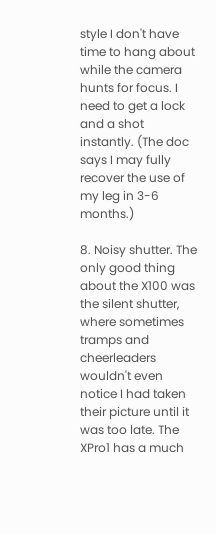style I don't have time to hang about while the camera hunts for focus. I need to get a lock and a shot instantly. (The doc says I may fully recover the use of my leg in 3-6 months.)

8. Noisy shutter. The only good thing about the X100 was the silent shutter, where sometimes tramps and cheerleaders wouldn't even notice I had taken their picture until it was too late. The XPro1 has a much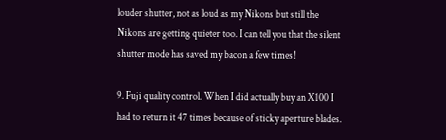louder shutter, not as loud as my Nikons but still the Nikons are getting quieter too. I can tell you that the silent shutter mode has saved my bacon a few times!

9. Fuji quality control. When I did actually buy an X100 I had to return it 47 times because of sticky aperture blades.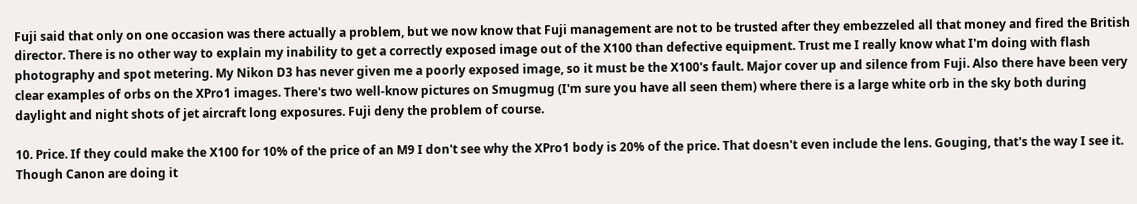Fuji said that only on one occasion was there actually a problem, but we now know that Fuji management are not to be trusted after they embezzeled all that money and fired the British director. There is no other way to explain my inability to get a correctly exposed image out of the X100 than defective equipment. Trust me I really know what I'm doing with flash photography and spot metering. My Nikon D3 has never given me a poorly exposed image, so it must be the X100's fault. Major cover up and silence from Fuji. Also there have been very clear examples of orbs on the XPro1 images. There's two well-know pictures on Smugmug (I'm sure you have all seen them) where there is a large white orb in the sky both during daylight and night shots of jet aircraft long exposures. Fuji deny the problem of course.

10. Price. If they could make the X100 for 10% of the price of an M9 I don't see why the XPro1 body is 20% of the price. That doesn't even include the lens. Gouging, that's the way I see it. Though Canon are doing it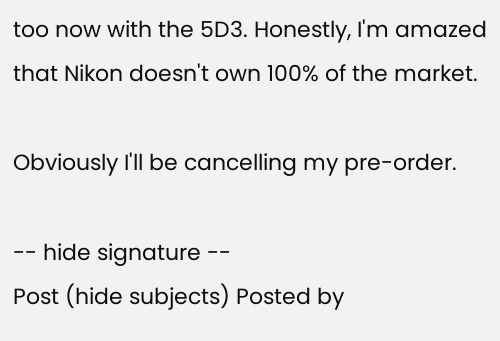too now with the 5D3. Honestly, I'm amazed that Nikon doesn't own 100% of the market.

Obviously I'll be cancelling my pre-order.

-- hide signature --
Post (hide subjects) Posted by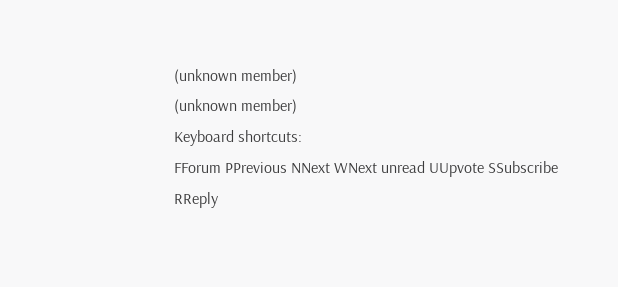(unknown member)
(unknown member)
Keyboard shortcuts:
FForum PPrevious NNext WNext unread UUpvote SSubscribe RReply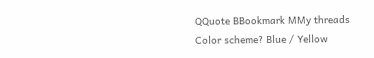QQuote BBookmark MMy threads
Color scheme? Blue / Yellow